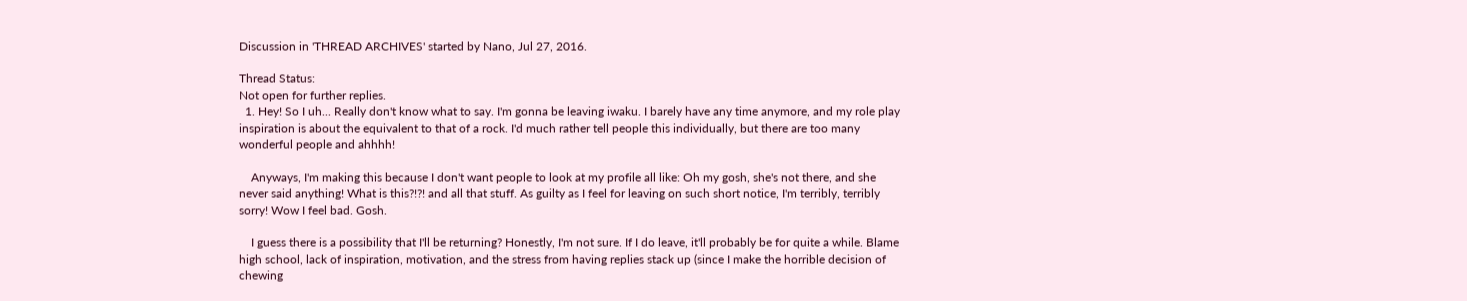Discussion in 'THREAD ARCHIVES' started by Nano, Jul 27, 2016.

Thread Status:
Not open for further replies.
  1. Hey! So I uh... Really don't know what to say. I'm gonna be leaving iwaku. I barely have any time anymore, and my role play inspiration is about the equivalent to that of a rock. I'd much rather tell people this individually, but there are too many wonderful people and ahhhh!

    Anyways, I'm making this because I don't want people to look at my profile all like: Oh my gosh, she's not there, and she never said anything! What is this?!?! and all that stuff. As guilty as I feel for leaving on such short notice, I'm terribly, terribly sorry! Wow I feel bad. Gosh.

    I guess there is a possibility that I'll be returning? Honestly, I'm not sure. If I do leave, it'll probably be for quite a while. Blame high school, lack of inspiration, motivation, and the stress from having replies stack up (since I make the horrible decision of chewing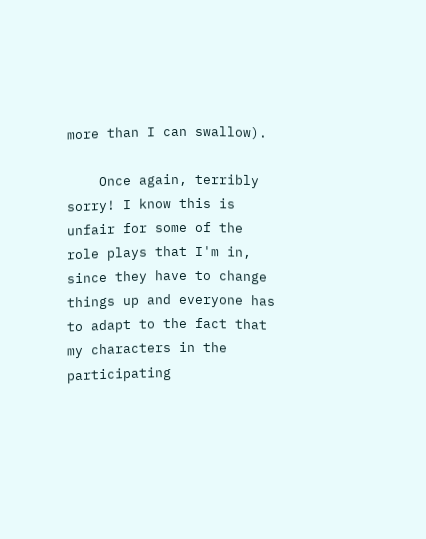more than I can swallow).

    Once again, terribly sorry! I know this is unfair for some of the role plays that I'm in, since they have to change things up and everyone has to adapt to the fact that my characters in the participating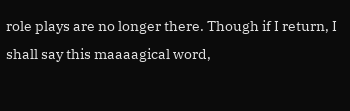role plays are no longer there. Though if I return, I shall say this maaaagical word,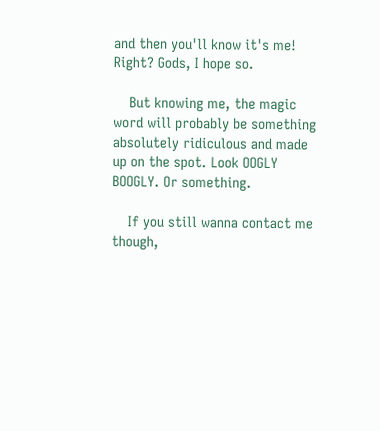and then you'll know it's me! Right? Gods, I hope so.

    But knowing me, the magic word will probably be something absolutely ridiculous and made up on the spot. Look OOGLY BOOGLY. Or something.

    If you still wanna contact me though,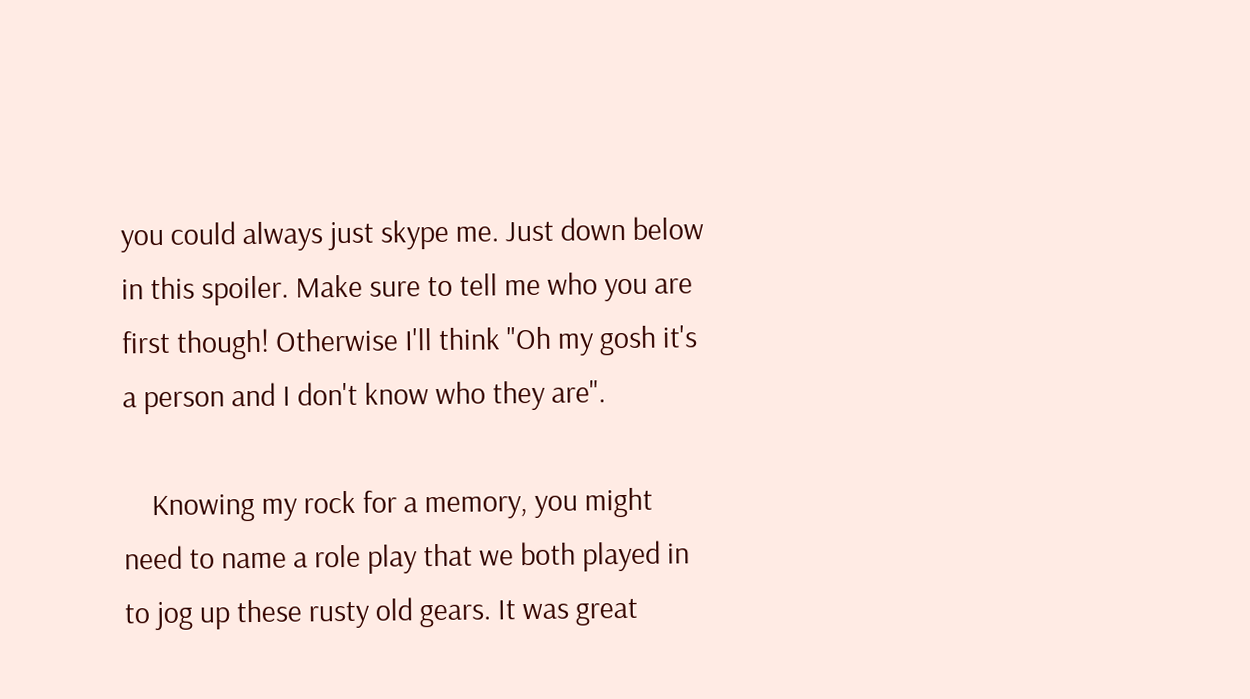you could always just skype me. Just down below in this spoiler. Make sure to tell me who you are first though! Otherwise I'll think "Oh my gosh it's a person and I don't know who they are".

    Knowing my rock for a memory, you might need to name a role play that we both played in to jog up these rusty old gears. It was great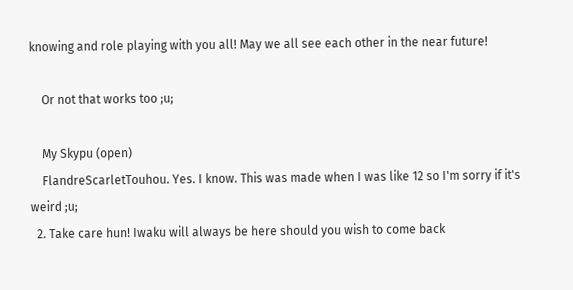knowing and role playing with you all! May we all see each other in the near future!

    Or not that works too ;u;

    My Skypu (open)
    FlandreScarletTouhou. Yes. I know. This was made when I was like 12 so I'm sorry if it's weird ;u;
  2. Take care hun! Iwaku will always be here should you wish to come back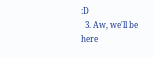:D
  3. Aw, we'll be here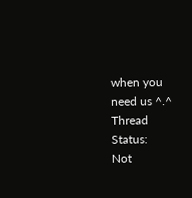when you need us ^.^
Thread Status:
Not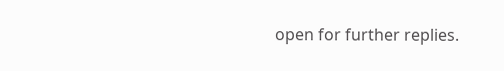open for further replies.